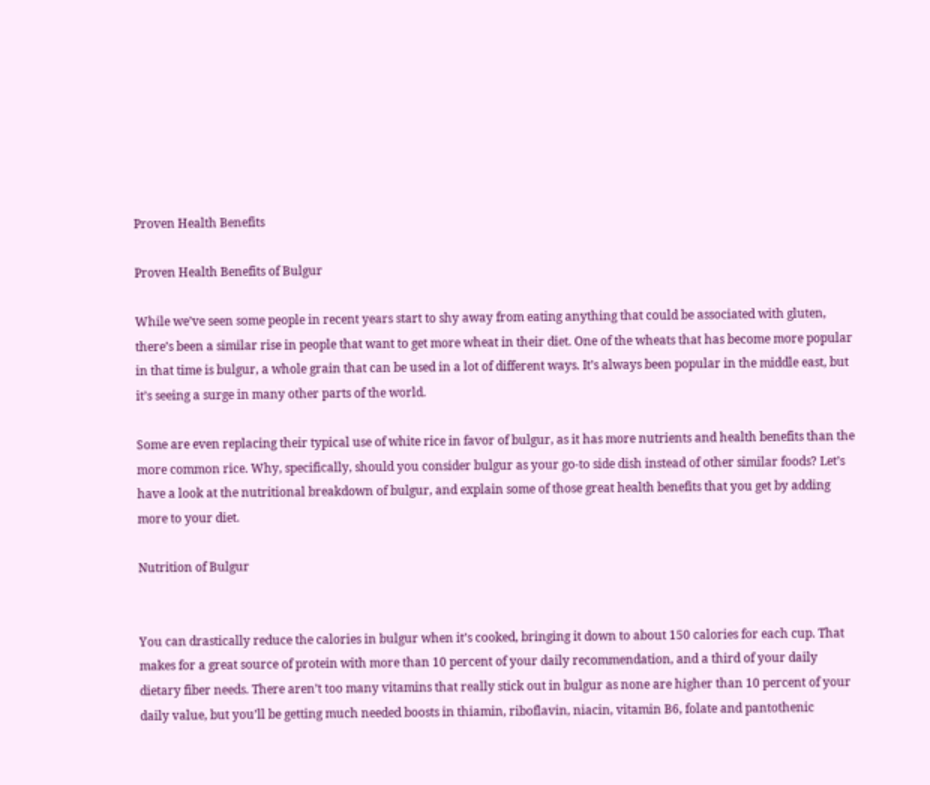Proven Health Benefits

Proven Health Benefits of Bulgur

While we’ve seen some people in recent years start to shy away from eating anything that could be associated with gluten, there’s been a similar rise in people that want to get more wheat in their diet. One of the wheats that has become more popular in that time is bulgur, a whole grain that can be used in a lot of different ways. It’s always been popular in the middle east, but it’s seeing a surge in many other parts of the world.

Some are even replacing their typical use of white rice in favor of bulgur, as it has more nutrients and health benefits than the more common rice. Why, specifically, should you consider bulgur as your go-to side dish instead of other similar foods? Let’s have a look at the nutritional breakdown of bulgur, and explain some of those great health benefits that you get by adding more to your diet.

Nutrition of Bulgur


You can drastically reduce the calories in bulgur when it’s cooked, bringing it down to about 150 calories for each cup. That makes for a great source of protein with more than 10 percent of your daily recommendation, and a third of your daily dietary fiber needs. There aren’t too many vitamins that really stick out in bulgur as none are higher than 10 percent of your daily value, but you’ll be getting much needed boosts in thiamin, riboflavin, niacin, vitamin B6, folate and pantothenic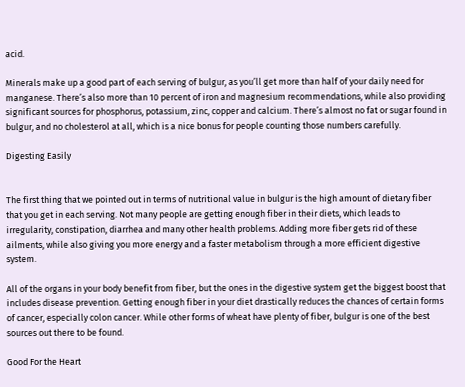acid.

Minerals make up a good part of each serving of bulgur, as you’ll get more than half of your daily need for manganese. There’s also more than 10 percent of iron and magnesium recommendations, while also providing significant sources for phosphorus, potassium, zinc, copper and calcium. There’s almost no fat or sugar found in bulgur, and no cholesterol at all, which is a nice bonus for people counting those numbers carefully.

Digesting Easily


The first thing that we pointed out in terms of nutritional value in bulgur is the high amount of dietary fiber that you get in each serving. Not many people are getting enough fiber in their diets, which leads to irregularity, constipation, diarrhea and many other health problems. Adding more fiber gets rid of these ailments, while also giving you more energy and a faster metabolism through a more efficient digestive system.

All of the organs in your body benefit from fiber, but the ones in the digestive system get the biggest boost that includes disease prevention. Getting enough fiber in your diet drastically reduces the chances of certain forms of cancer, especially colon cancer. While other forms of wheat have plenty of fiber, bulgur is one of the best sources out there to be found.

Good For the Heart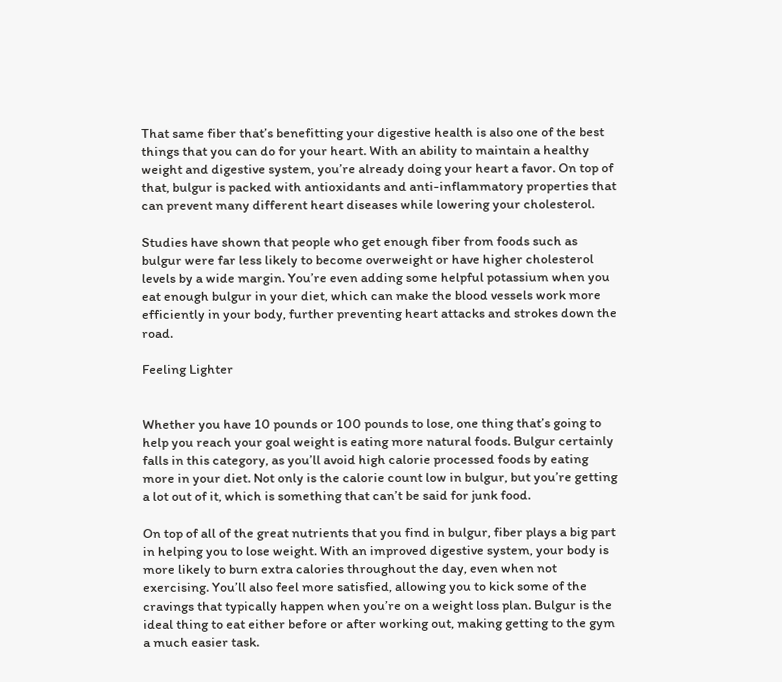That same fiber that’s benefitting your digestive health is also one of the best things that you can do for your heart. With an ability to maintain a healthy weight and digestive system, you’re already doing your heart a favor. On top of that, bulgur is packed with antioxidants and anti-inflammatory properties that can prevent many different heart diseases while lowering your cholesterol.

Studies have shown that people who get enough fiber from foods such as bulgur were far less likely to become overweight or have higher cholesterol levels by a wide margin. You’re even adding some helpful potassium when you eat enough bulgur in your diet, which can make the blood vessels work more efficiently in your body, further preventing heart attacks and strokes down the road.

Feeling Lighter


Whether you have 10 pounds or 100 pounds to lose, one thing that’s going to help you reach your goal weight is eating more natural foods. Bulgur certainly falls in this category, as you’ll avoid high calorie processed foods by eating more in your diet. Not only is the calorie count low in bulgur, but you’re getting a lot out of it, which is something that can’t be said for junk food.

On top of all of the great nutrients that you find in bulgur, fiber plays a big part in helping you to lose weight. With an improved digestive system, your body is more likely to burn extra calories throughout the day, even when not exercising. You’ll also feel more satisfied, allowing you to kick some of the cravings that typically happen when you’re on a weight loss plan. Bulgur is the ideal thing to eat either before or after working out, making getting to the gym a much easier task.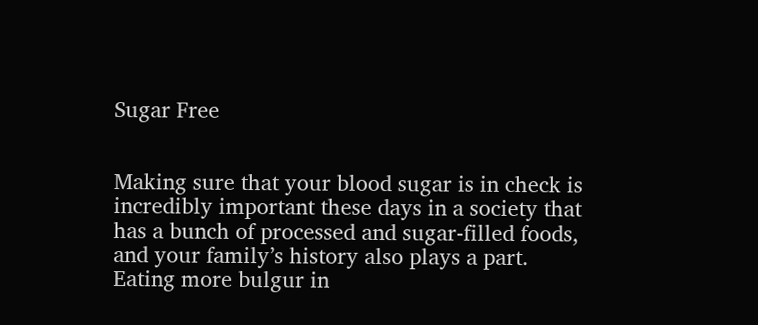Sugar Free


Making sure that your blood sugar is in check is incredibly important these days in a society that has a bunch of processed and sugar-filled foods, and your family’s history also plays a part. Eating more bulgur in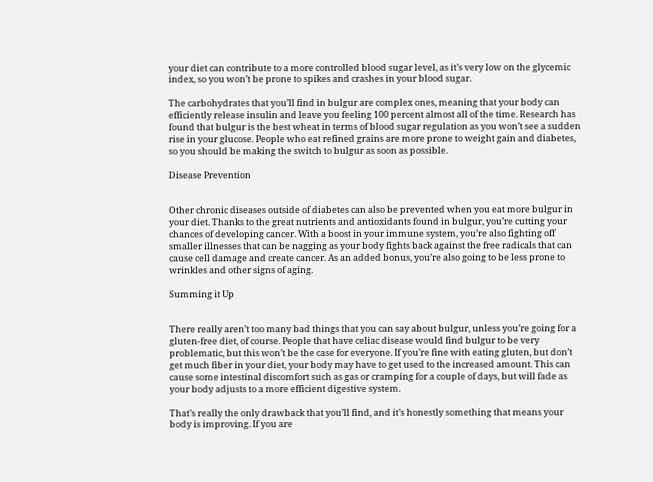your diet can contribute to a more controlled blood sugar level, as it’s very low on the glycemic index, so you won’t be prone to spikes and crashes in your blood sugar.

The carbohydrates that you’ll find in bulgur are complex ones, meaning that your body can efficiently release insulin and leave you feeling 100 percent almost all of the time. Research has found that bulgur is the best wheat in terms of blood sugar regulation as you won’t see a sudden rise in your glucose. People who eat refined grains are more prone to weight gain and diabetes, so you should be making the switch to bulgur as soon as possible.

Disease Prevention


Other chronic diseases outside of diabetes can also be prevented when you eat more bulgur in your diet. Thanks to the great nutrients and antioxidants found in bulgur, you’re cutting your chances of developing cancer. With a boost in your immune system, you’re also fighting off smaller illnesses that can be nagging as your body fights back against the free radicals that can cause cell damage and create cancer. As an added bonus, you’re also going to be less prone to wrinkles and other signs of aging.

Summing it Up


There really aren’t too many bad things that you can say about bulgur, unless you’re going for a gluten-free diet, of course. People that have celiac disease would find bulgur to be very problematic, but this won’t be the case for everyone. If you’re fine with eating gluten, but don’t get much fiber in your diet, your body may have to get used to the increased amount. This can cause some intestinal discomfort such as gas or cramping for a couple of days, but will fade as your body adjusts to a more efficient digestive system.

That’s really the only drawback that you’ll find, and it’s honestly something that means your body is improving. If you are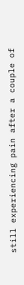still experiencing pain after a couple of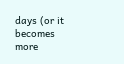days (or it becomes more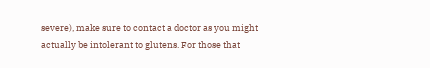severe), make sure to contact a doctor as you might actually be intolerant to glutens. For those that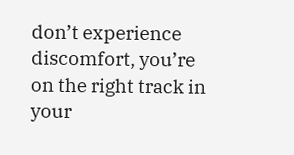don’t experience discomfort, you’re on the right track in your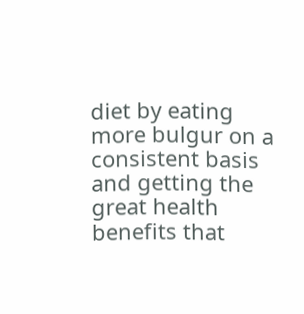diet by eating more bulgur on a consistent basis and getting the great health benefits that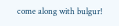come along with bulgur!